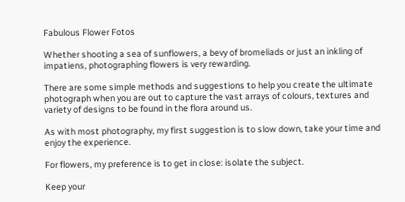Fabulous Flower Fotos

Whether shooting a sea of sunflowers, a bevy of bromeliads or just an inkling of impatiens, photographing flowers is very rewarding.

There are some simple methods and suggestions to help you create the ultimate photograph when you are out to capture the vast arrays of colours, textures and variety of designs to be found in the flora around us.

As with most photography, my first suggestion is to slow down, take your time and enjoy the experience.

For flowers, my preference is to get in close: isolate the subject.

Keep your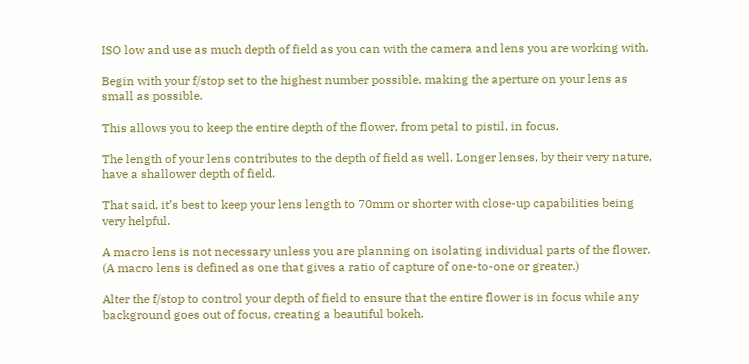ISO low and use as much depth of field as you can with the camera and lens you are working with.

Begin with your f/stop set to the highest number possible, making the aperture on your lens as small as possible.

This allows you to keep the entire depth of the flower, from petal to pistil, in focus.

The length of your lens contributes to the depth of field as well. Longer lenses, by their very nature, have a shallower depth of field.

That said, it’s best to keep your lens length to 70mm or shorter with close-up capabilities being very helpful.

A macro lens is not necessary unless you are planning on isolating individual parts of the flower. (A macro lens is defined as one that gives a ratio of capture of one-to-one or greater.)

Alter the f/stop to control your depth of field to ensure that the entire flower is in focus while any background goes out of focus, creating a beautiful bokeh.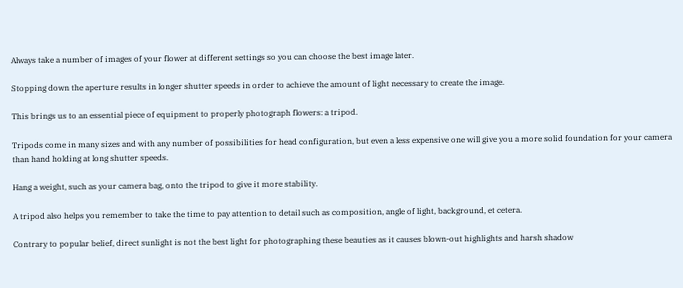Always take a number of images of your flower at different settings so you can choose the best image later.

Stopping down the aperture results in longer shutter speeds in order to achieve the amount of light necessary to create the image.

This brings us to an essential piece of equipment to properly photograph flowers: a tripod.

Tripods come in many sizes and with any number of possibilities for head configuration, but even a less expensive one will give you a more solid foundation for your camera than hand holding at long shutter speeds.

Hang a weight, such as your camera bag, onto the tripod to give it more stability.

A tripod also helps you remember to take the time to pay attention to detail such as composition, angle of light, background, et cetera.

Contrary to popular belief, direct sunlight is not the best light for photographing these beauties as it causes blown-out highlights and harsh shadow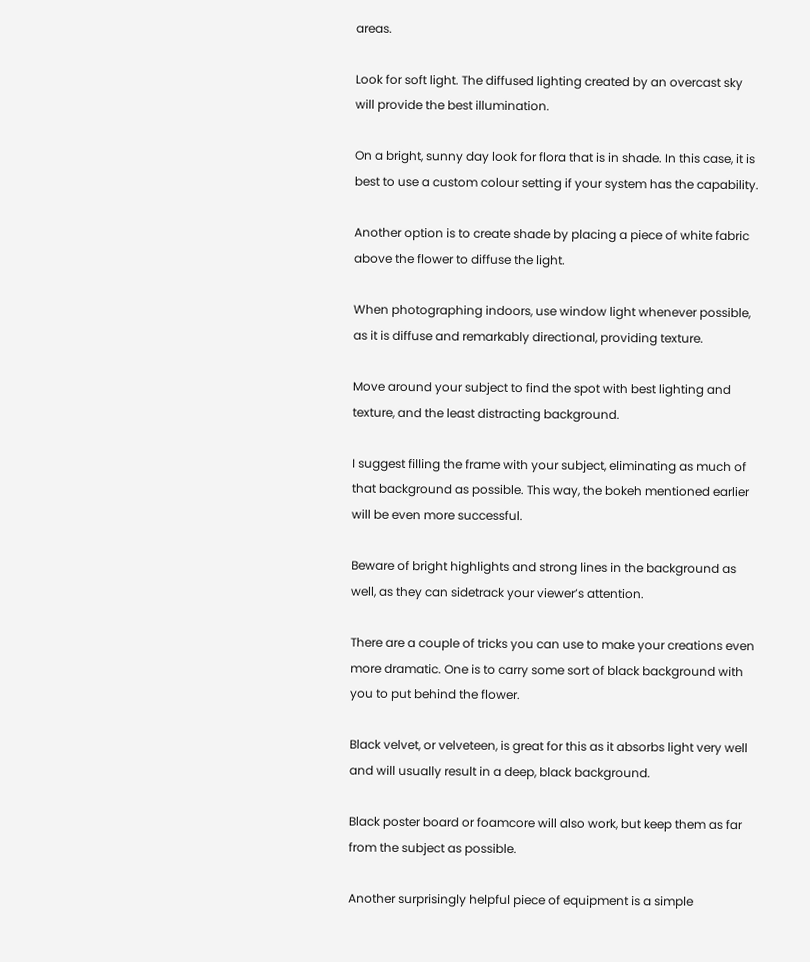areas.

Look for soft light. The diffused lighting created by an overcast sky will provide the best illumination.

On a bright, sunny day look for flora that is in shade. In this case, it is best to use a custom colour setting if your system has the capability.

Another option is to create shade by placing a piece of white fabric above the flower to diffuse the light.

When photographing indoors, use window light whenever possible, as it is diffuse and remarkably directional, providing texture.

Move around your subject to find the spot with best lighting and texture, and the least distracting background.

I suggest filling the frame with your subject, eliminating as much of that background as possible. This way, the bokeh mentioned earlier will be even more successful.

Beware of bright highlights and strong lines in the background as well, as they can sidetrack your viewer’s attention.

There are a couple of tricks you can use to make your creations even more dramatic. One is to carry some sort of black background with you to put behind the flower.

Black velvet, or velveteen, is great for this as it absorbs light very well and will usually result in a deep, black background.

Black poster board or foamcore will also work, but keep them as far from the subject as possible.

Another surprisingly helpful piece of equipment is a simple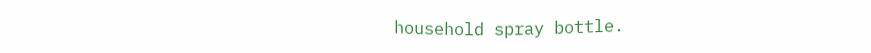household spray bottle.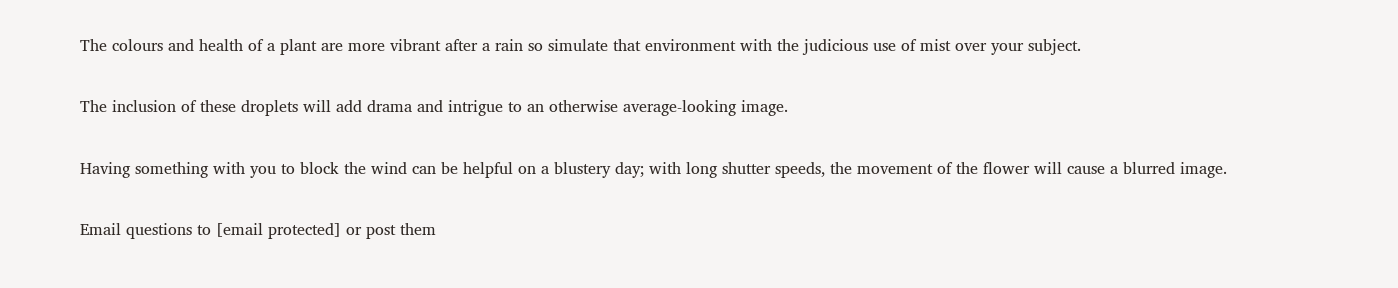The colours and health of a plant are more vibrant after a rain so simulate that environment with the judicious use of mist over your subject.

The inclusion of these droplets will add drama and intrigue to an otherwise average-looking image.

Having something with you to block the wind can be helpful on a blustery day; with long shutter speeds, the movement of the flower will cause a blurred image.

Email questions to [email protected] or post them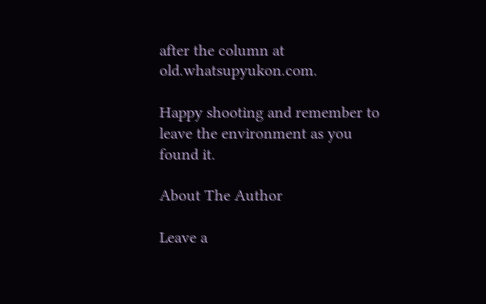after the column at old.whatsupyukon.com.

Happy shooting and remember to leave the environment as you found it.

About The Author

Leave a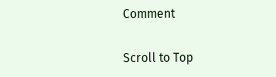Comment

Scroll to Top